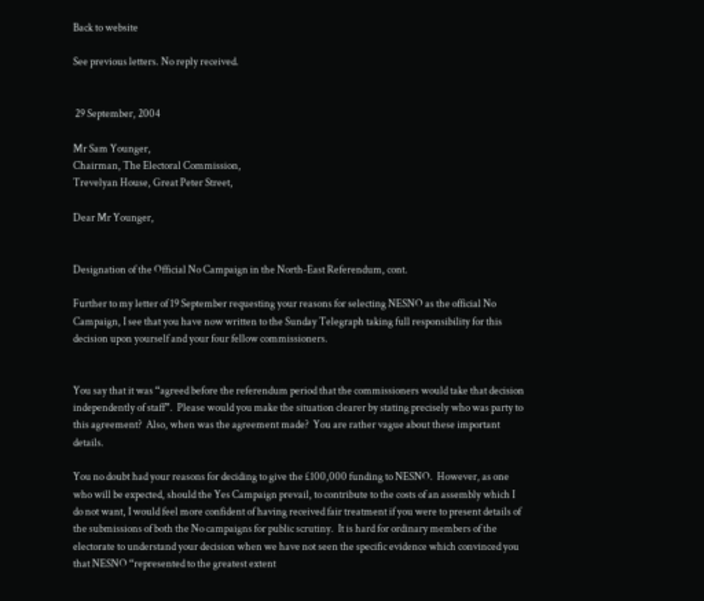Back to website

See previous letters. No reply received.


 29 September, 2004

Mr Sam Younger,
Chairman, The Electoral Commission,
Trevelyan House, Great Peter Street,

Dear Mr Younger,


Designation of the Official No Campaign in the North-East Referendum, cont.

Further to my letter of 19 September requesting your reasons for selecting NESNO as the official No Campaign, I see that you have now written to the Sunday Telegraph taking full responsibility for this decision upon yourself and your four fellow commissioners.


You say that it was “agreed before the referendum period that the commissioners would take that decision independently of staff”.  Please would you make the situation clearer by stating precisely who was party to this agreement?  Also, when was the agreement made?  You are rather vague about these important details.

You no doubt had your reasons for deciding to give the £100,000 funding to NESNO.  However, as one who will be expected, should the Yes Campaign prevail, to contribute to the costs of an assembly which I do not want, I would feel more confident of having received fair treatment if you were to present details of the submissions of both the No campaigns for public scrutiny.  It is hard for ordinary members of the electorate to understand your decision when we have not seen the specific evidence which convinced you that NESNO “represented to the greatest extent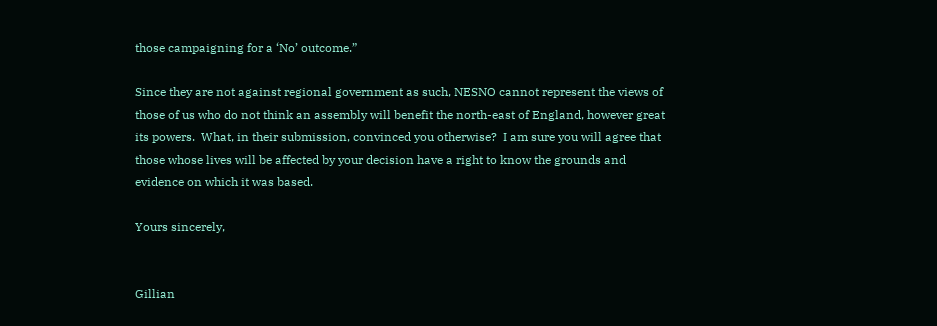those campaigning for a ‘No’ outcome.”

Since they are not against regional government as such, NESNO cannot represent the views of those of us who do not think an assembly will benefit the north-east of England, however great its powers.  What, in their submission, convinced you otherwise?  I am sure you will agree that those whose lives will be affected by your decision have a right to know the grounds and evidence on which it was based.

Yours sincerely,


Gillian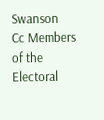Swanson
Cc Members of the Electoral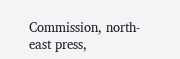Commission, north-east press,